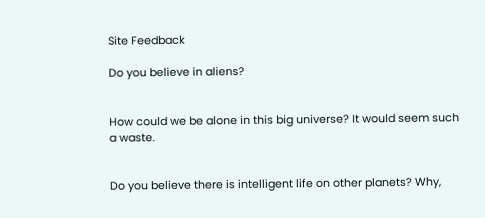Site Feedback

Do you believe in aliens?


How could we be alone in this big universe? It would seem such a waste.


Do you believe there is intelligent life on other planets? Why,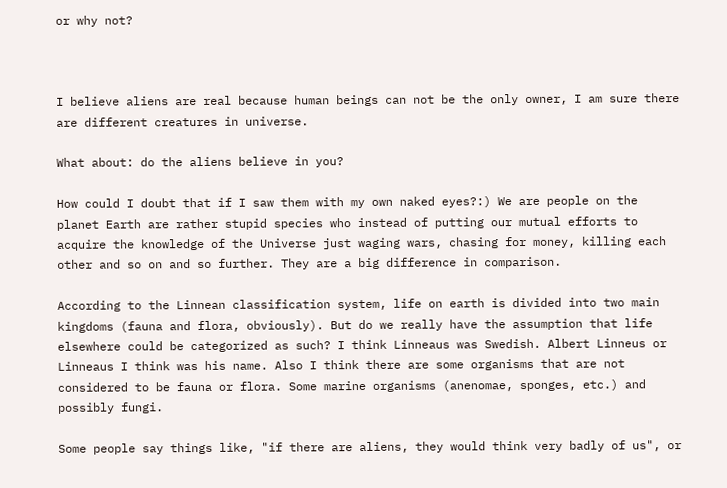or why not?



I believe aliens are real because human beings can not be the only owner, I am sure there are different creatures in universe.

What about: do the aliens believe in you?

How could I doubt that if I saw them with my own naked eyes?:) We are people on the planet Earth are rather stupid species who instead of putting our mutual efforts to acquire the knowledge of the Universe just waging wars, chasing for money, killing each other and so on and so further. They are a big difference in comparison.

According to the Linnean classification system, life on earth is divided into two main kingdoms (fauna and flora, obviously). But do we really have the assumption that life elsewhere could be categorized as such? I think Linneaus was Swedish. Albert Linneus or Linneaus I think was his name. Also I think there are some organisms that are not considered to be fauna or flora. Some marine organisms (anenomae, sponges, etc.) and possibly fungi.

Some people say things like, "if there are aliens, they would think very badly of us", or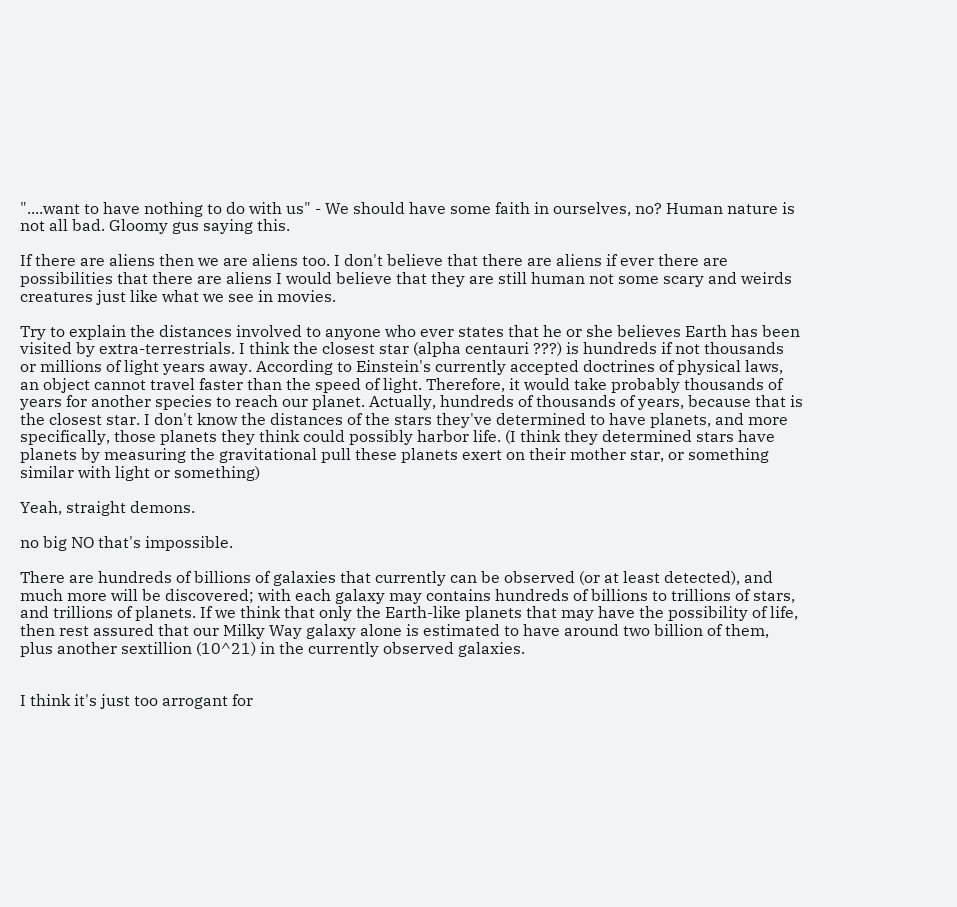"....want to have nothing to do with us" - We should have some faith in ourselves, no? Human nature is not all bad. Gloomy gus saying this.

If there are aliens then we are aliens too. I don't believe that there are aliens if ever there are possibilities that there are aliens I would believe that they are still human not some scary and weirds creatures just like what we see in movies.

Try to explain the distances involved to anyone who ever states that he or she believes Earth has been visited by extra-terrestrials. I think the closest star (alpha centauri ???) is hundreds if not thousands or millions of light years away. According to Einstein's currently accepted doctrines of physical laws, an object cannot travel faster than the speed of light. Therefore, it would take probably thousands of years for another species to reach our planet. Actually, hundreds of thousands of years, because that is the closest star. I don't know the distances of the stars they've determined to have planets, and more specifically, those planets they think could possibly harbor life. (I think they determined stars have planets by measuring the gravitational pull these planets exert on their mother star, or something similar with light or something)

Yeah, straight demons.

no big NO that's impossible.

There are hundreds of billions of galaxies that currently can be observed (or at least detected), and much more will be discovered; with each galaxy may contains hundreds of billions to trillions of stars, and trillions of planets. If we think that only the Earth-like planets that may have the possibility of life, then rest assured that our Milky Way galaxy alone is estimated to have around two billion of them, plus another sextillion (10^21) in the currently observed galaxies.


I think it's just too arrogant for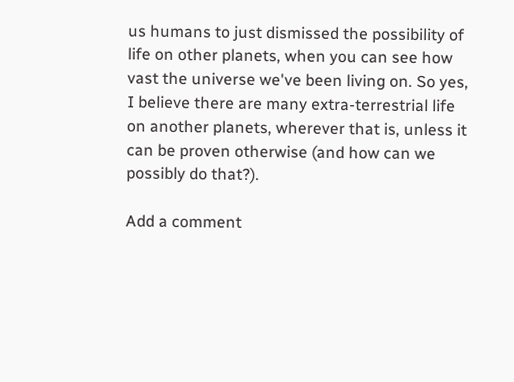us humans to just dismissed the possibility of life on other planets, when you can see how vast the universe we've been living on. So yes, I believe there are many extra-terrestrial life on another planets, wherever that is, unless it can be proven otherwise (and how can we possibly do that?).

Add a comment